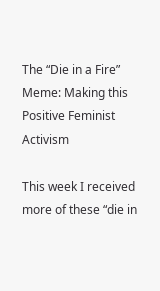The “Die in a Fire” Meme: Making this Positive Feminist Activism

This week I received more of these “die in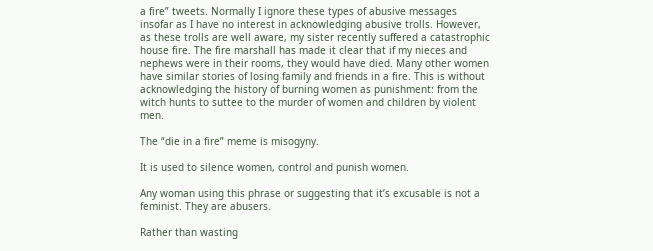a fire” tweets. Normally I ignore these types of abusive messages insofar as I have no interest in acknowledging abusive trolls. However, as these trolls are well aware, my sister recently suffered a catastrophic house fire. The fire marshall has made it clear that if my nieces and nephews were in their rooms, they would have died. Many other women have similar stories of losing family and friends in a fire. This is without acknowledging the history of burning women as punishment: from the witch hunts to suttee to the murder of women and children by violent men.

The “die in a fire” meme is misogyny.

It is used to silence women, control and punish women.

Any woman using this phrase or suggesting that it’s excusable is not a feminist. They are abusers.

Rather than wasting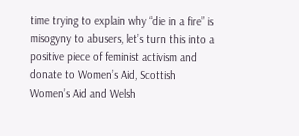time trying to explain why “die in a fire” is misogyny to abusers, let’s turn this into a positive piece of feminist activism and donate to Women’s Aid, Scottish Women’s Aid and Welsh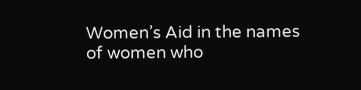Women’s Aid in the names of women who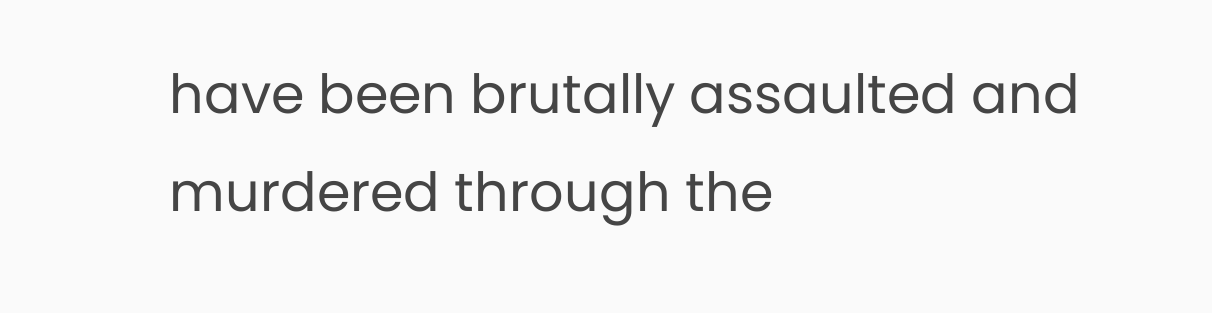have been brutally assaulted and murdered through the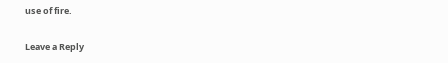use of fire.

Leave a Reply